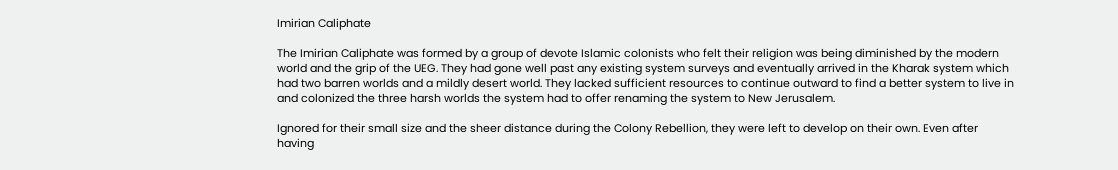Imirian Caliphate

The Imirian Caliphate was formed by a group of devote Islamic colonists who felt their religion was being diminished by the modern world and the grip of the UEG. They had gone well past any existing system surveys and eventually arrived in the Kharak system which had two barren worlds and a mildly desert world. They lacked sufficient resources to continue outward to find a better system to live in and colonized the three harsh worlds the system had to offer renaming the system to New Jerusalem.

Ignored for their small size and the sheer distance during the Colony Rebellion, they were left to develop on their own. Even after having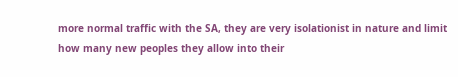more normal traffic with the SA, they are very isolationist in nature and limit how many new peoples they allow into their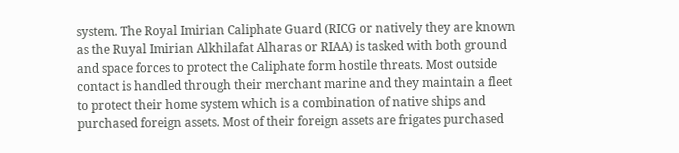system. The Royal Imirian Caliphate Guard (RICG or natively they are known as the Ruyal Imirian Alkhilafat Alharas or RIAA) is tasked with both ground and space forces to protect the Caliphate form hostile threats. Most outside contact is handled through their merchant marine and they maintain a fleet to protect their home system which is a combination of native ships and purchased foreign assets. Most of their foreign assets are frigates purchased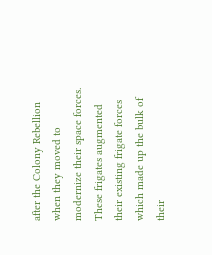after the Colony Rebellion when they moved to modernize their space forces. These frigates augmented their existing frigate forces which made up the bulk of their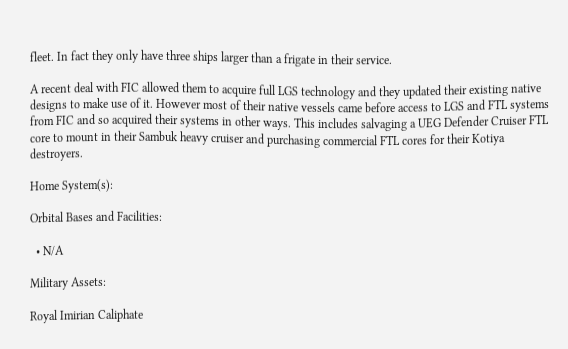fleet. In fact they only have three ships larger than a frigate in their service.

A recent deal with FIC allowed them to acquire full LGS technology and they updated their existing native designs to make use of it. However most of their native vessels came before access to LGS and FTL systems from FIC and so acquired their systems in other ways. This includes salvaging a UEG Defender Cruiser FTL core to mount in their Sambuk heavy cruiser and purchasing commercial FTL cores for their Kotiya destroyers.

Home System(s):

Orbital Bases and Facilities:

  • N/A

Military Assets:

Royal Imirian Caliphate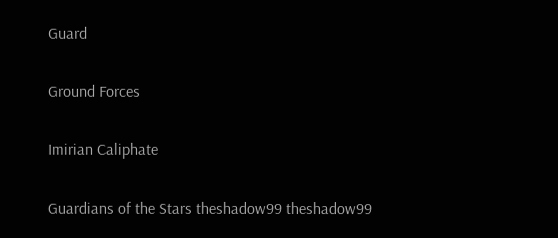Guard

Ground Forces

Imirian Caliphate

Guardians of the Stars theshadow99 theshadow99